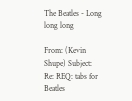The Beatles - Long long long

From: (Kevin Shupe) Subject: Re: REQ: tabs for Beatles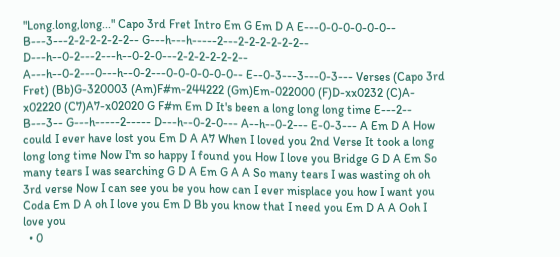"Long.long,long..." Capo 3rd Fret Intro Em G Em D A E---0-0-0-0-0-0-- B---3---2-2-2-2-2-2-- G---h---h-----2---2-2-2-2-2-2-- D---h--0-2---2---h--0-2-0---2-2-2-2-2-2-- A---h--0-2---0---h--0-2---0-0-0-0-0-0-- E--0-3---3---0-3--- Verses (Capo 3rd Fret) (Bb)G-320003 (Am)F#m-244222 (Gm)Em-022000 (F)D-xx0232 (C)A-x02220 (C7)A7-x02020 G F#m Em D It's been a long long long time E---2-- B---3-- G---h-----2----- D---h--0-2-0--- A--h--0-2--- E-0-3--- A Em D A How could I ever have lost you Em D A A7 When I loved you 2nd Verse It took a long long long time Now I'm so happy I found you How I love you Bridge G D A Em So many tears I was searching G D A Em G A A So many tears I was wasting oh oh 3rd verse Now I can see you be you how can I ever misplace you how I want you Coda Em D A oh I love you Em D Bb you know that I need you Em D A A Ooh I love you
  • 0